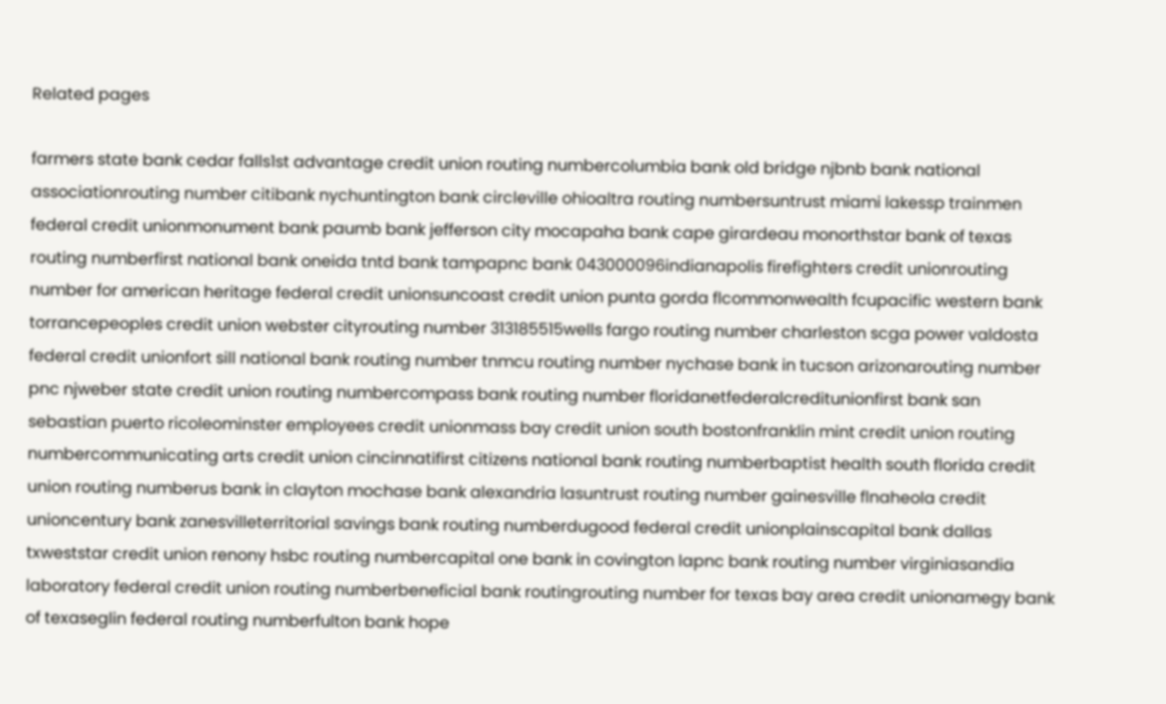Related pages

farmers state bank cedar falls1st advantage credit union routing numbercolumbia bank old bridge njbnb bank national associationrouting number citibank nychuntington bank circleville ohioaltra routing numbersuntrust miami lakessp trainmen federal credit unionmonument bank paumb bank jefferson city mocapaha bank cape girardeau monorthstar bank of texas routing numberfirst national bank oneida tntd bank tampapnc bank 043000096indianapolis firefighters credit unionrouting number for american heritage federal credit unionsuncoast credit union punta gorda flcommonwealth fcupacific western bank torrancepeoples credit union webster cityrouting number 313185515wells fargo routing number charleston scga power valdosta federal credit unionfort sill national bank routing number tnmcu routing number nychase bank in tucson arizonarouting number pnc njweber state credit union routing numbercompass bank routing number floridanetfederalcreditunionfirst bank san sebastian puerto ricoleominster employees credit unionmass bay credit union south bostonfranklin mint credit union routing numbercommunicating arts credit union cincinnatifirst citizens national bank routing numberbaptist health south florida credit union routing numberus bank in clayton mochase bank alexandria lasuntrust routing number gainesville flnaheola credit unioncentury bank zanesvilleterritorial savings bank routing numberdugood federal credit unionplainscapital bank dallas txweststar credit union renony hsbc routing numbercapital one bank in covington lapnc bank routing number virginiasandia laboratory federal credit union routing numberbeneficial bank routingrouting number for texas bay area credit unionamegy bank of texaseglin federal routing numberfulton bank hope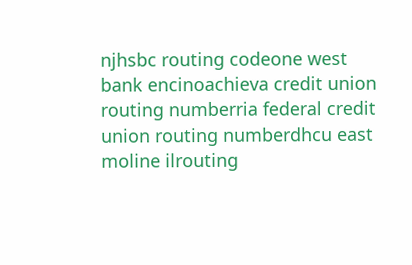njhsbc routing codeone west bank encinoachieva credit union routing numberria federal credit union routing numberdhcu east moline ilrouting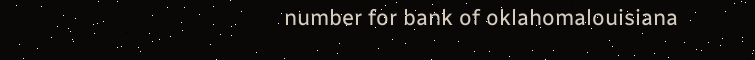number for bank of oklahomalouisiana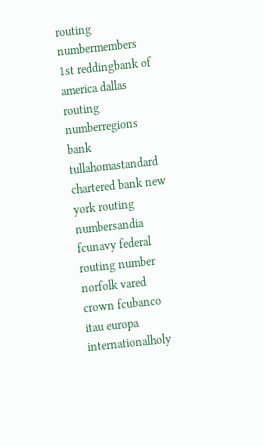routing numbermembers 1st reddingbank of america dallas routing numberregions bank tullahomastandard chartered bank new york routing numbersandia fcunavy federal routing number norfolk vared crown fcubanco itau europa internationalholy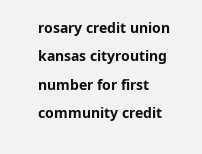rosary credit union kansas cityrouting number for first community credit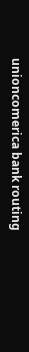unioncomerica bank routing